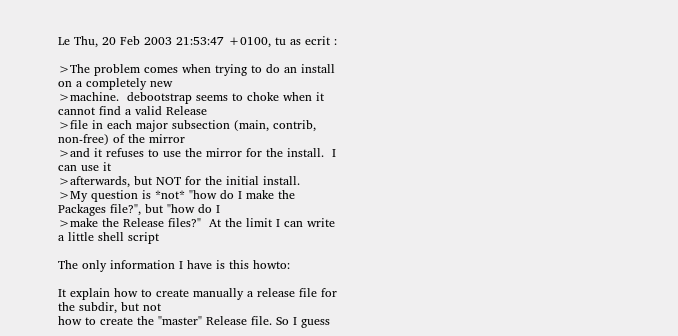Le Thu, 20 Feb 2003 21:53:47 +0100, tu as ecrit :

>The problem comes when trying to do an install on a completely new
>machine.  debootstrap seems to choke when it cannot find a valid Release
>file in each major subsection (main, contrib, non-free) of the mirror
>and it refuses to use the mirror for the install.  I can use it
>afterwards, but NOT for the initial install.
>My question is *not* "how do I make the Packages file?", but "how do I
>make the Release files?"  At the limit I can write a little shell script

The only information I have is this howto:

It explain how to create manually a release file for the subdir, but not
how to create the "master" Release file. So I guess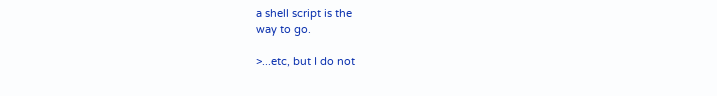a shell script is the
way to go.

>...etc, but I do not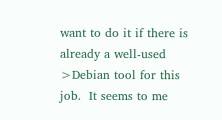want to do it if there is already a well-used
>Debian tool for this job.  It seems to me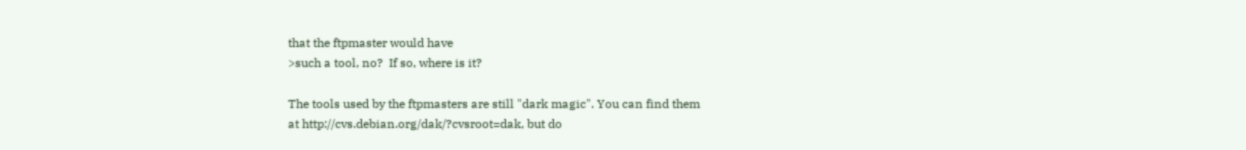that the ftpmaster would have
>such a tool, no?  If so, where is it?

The tools used by the ftpmasters are still "dark magic". You can find them
at http://cvs.debian.org/dak/?cvsroot=dak, but do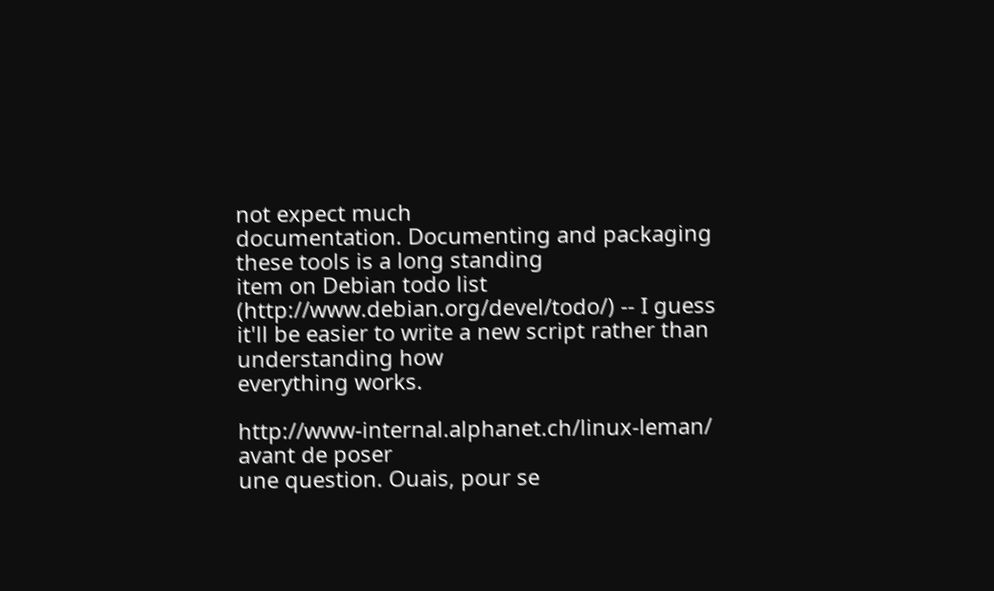not expect much
documentation. Documenting and packaging these tools is a long standing
item on Debian todo list (http://www.debian.org/devel/todo/) -- I guess
it'll be easier to write a new script rather than understanding how
everything works.

http://www-internal.alphanet.ch/linux-leman/ avant de poser
une question. Ouais, pour se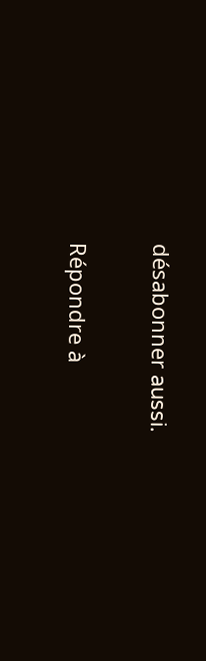désabonner aussi.

Répondre à